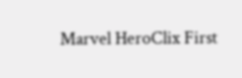Marvel HeroClix First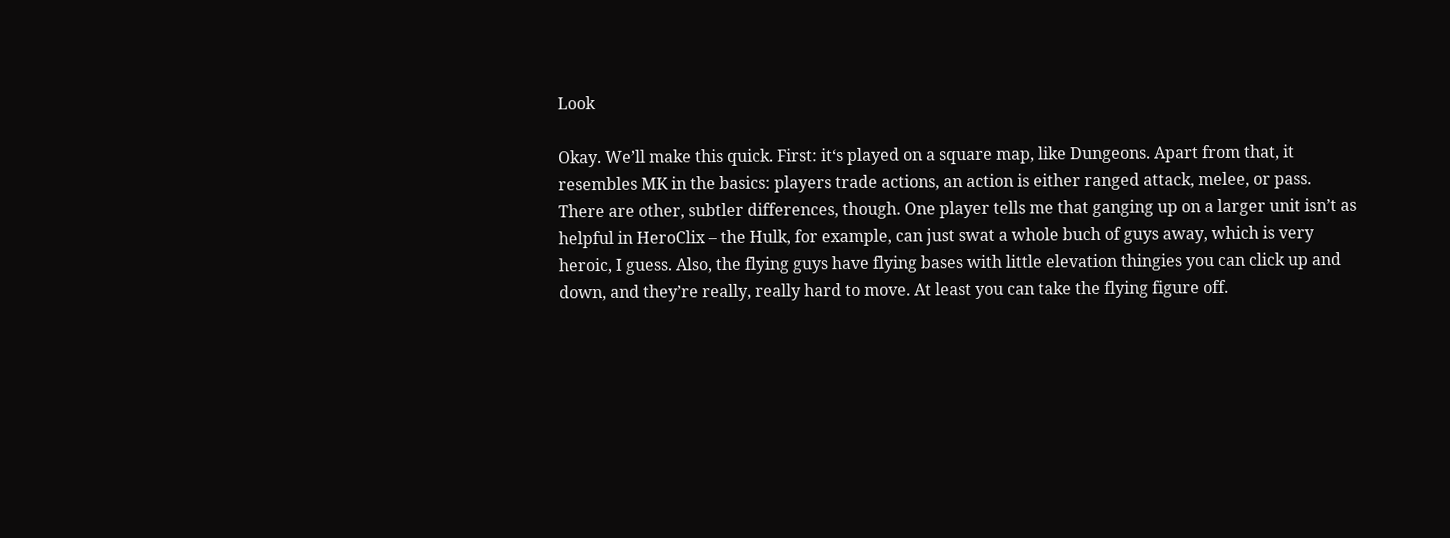Look

Okay. We’ll make this quick. First: it‘s played on a square map, like Dungeons. Apart from that, it resembles MK in the basics: players trade actions, an action is either ranged attack, melee, or pass. There are other, subtler differences, though. One player tells me that ganging up on a larger unit isn’t as helpful in HeroClix – the Hulk, for example, can just swat a whole buch of guys away, which is very heroic, I guess. Also, the flying guys have flying bases with little elevation thingies you can click up and down, and they’re really, really hard to move. At least you can take the flying figure off.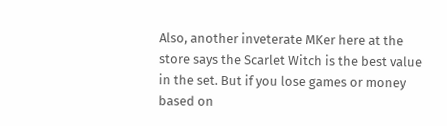Also, another inveterate MKer here at the store says the Scarlet Witch is the best value in the set. But if you lose games or money based on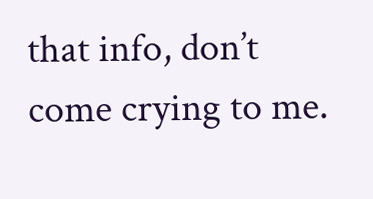that info, don’t come crying to me.